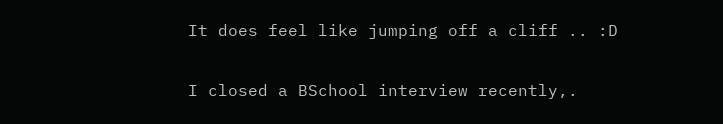It does feel like jumping off a cliff .. :D

I closed a BSchool interview recently,.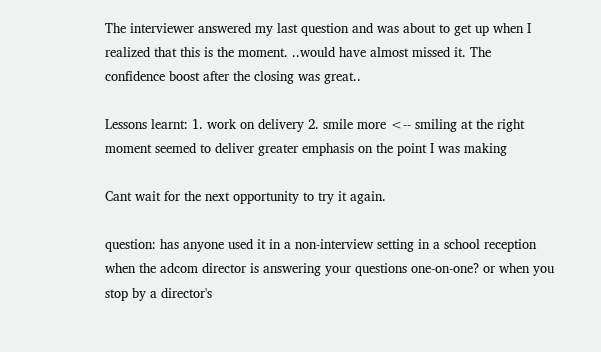The interviewer answered my last question and was about to get up when I realized that this is the moment. ..would have almost missed it. The confidence boost after the closing was great..

Lessons learnt: 1. work on delivery 2. smile more <-- smiling at the right moment seemed to deliver greater emphasis on the point I was making

Cant wait for the next opportunity to try it again.

question: has anyone used it in a non-interview setting in a school reception when the adcom director is answering your questions one-on-one? or when you stop by a director's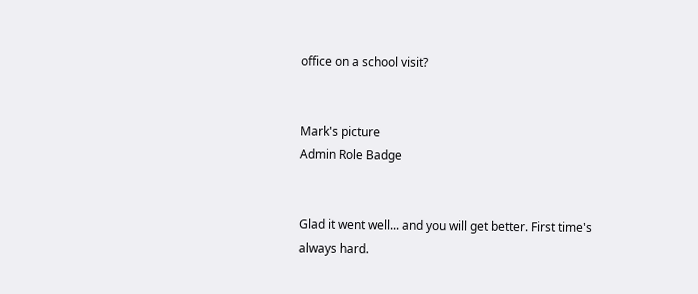office on a school visit?


Mark's picture
Admin Role Badge


Glad it went well... and you will get better. First time's always hard.